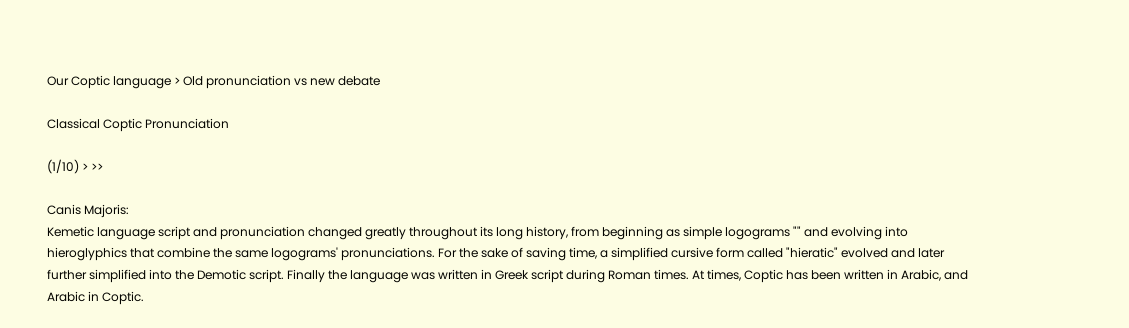Our Coptic language > Old pronunciation vs new debate

Classical Coptic Pronunciation

(1/10) > >>

Canis Majoris:
Kemetic language script and pronunciation changed greatly throughout its long history, from beginning as simple logograms "" and evolving into hieroglyphics that combine the same logograms' pronunciations. For the sake of saving time, a simplified cursive form called "hieratic" evolved and later further simplified into the Demotic script. Finally the language was written in Greek script during Roman times. At times, Coptic has been written in Arabic, and Arabic in Coptic.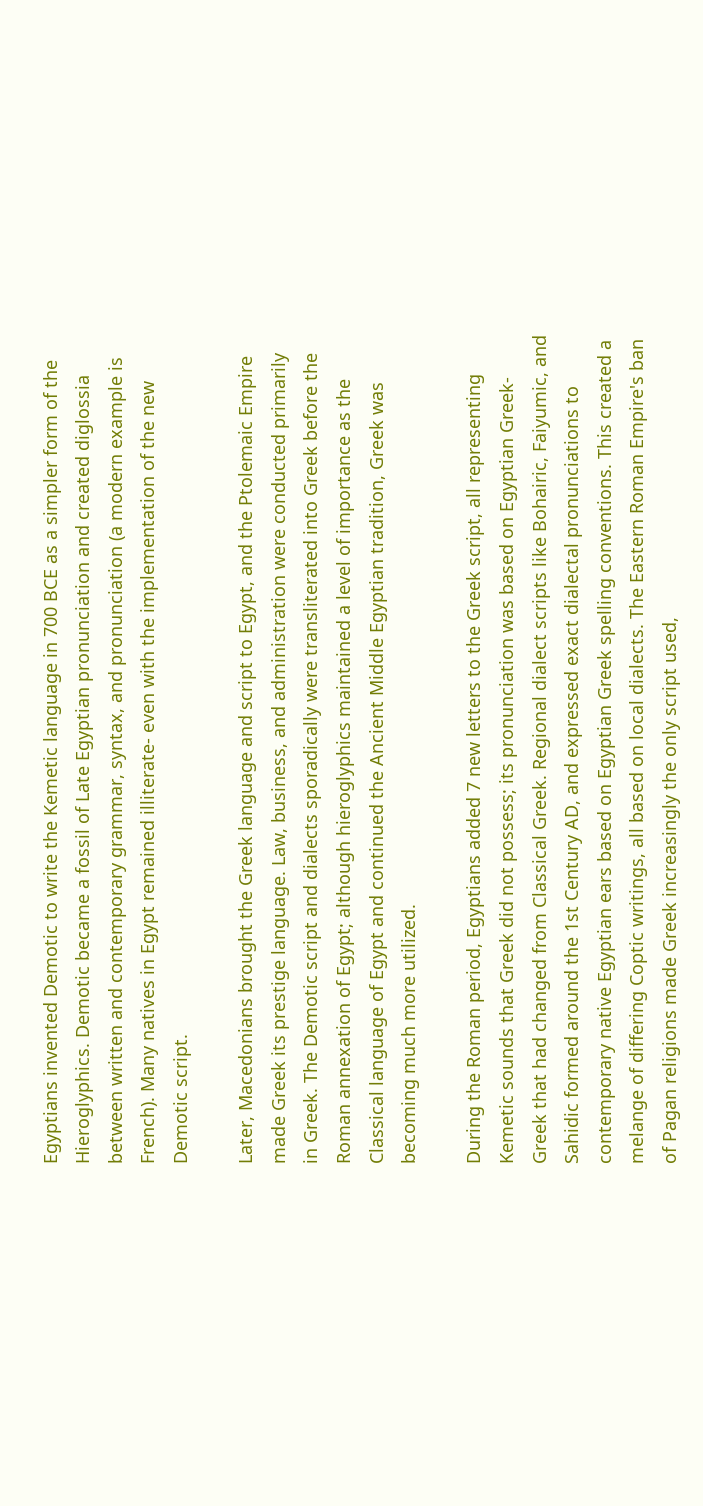Egyptians invented Demotic to write the Kemetic language in 700 BCE as a simpler form of the Hieroglyphics. Demotic became a fossil of Late Egyptian pronunciation and created diglossia between written and contemporary grammar, syntax, and pronunciation (a modern example is French). Many natives in Egypt remained illiterate- even with the implementation of the new Demotic script.

Later, Macedonians brought the Greek language and script to Egypt, and the Ptolemaic Empire made Greek its prestige language. Law, business, and administration were conducted primarily in Greek. The Demotic script and dialects sporadically were transliterated into Greek before the Roman annexation of Egypt; although hieroglyphics maintained a level of importance as the Classical language of Egypt and continued the Ancient Middle Egyptian tradition, Greek was becoming much more utilized.

During the Roman period, Egyptians added 7 new letters to the Greek script, all representing Kemetic sounds that Greek did not possess; its pronunciation was based on Egyptian Greek- Greek that had changed from Classical Greek. Regional dialect scripts like Bohairic, Faiyumic, and Sahidic formed around the 1st Century AD, and expressed exact dialectal pronunciations to contemporary native Egyptian ears based on Egyptian Greek spelling conventions. This created a melange of differing Coptic writings, all based on local dialects. The Eastern Roman Empire's ban of Pagan religions made Greek increasingly the only script used,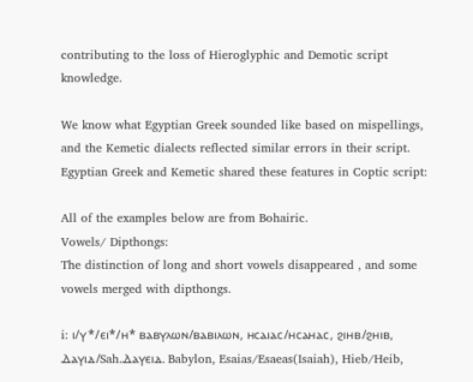contributing to the loss of Hieroglyphic and Demotic script knowledge.

We know what Egyptian Greek sounded like based on mispellings, and the Kemetic dialects reflected similar errors in their script. Egyptian Greek and Kemetic shared these features in Coptic script:

All of the examples below are from Bohairic.
Vowels/ Dipthongs:
The distinction of long and short vowels disappeared , and some vowels merged with dipthongs.

i: ⲓ/ⲩ*/ⲉⲓ*/ⲏ* ⲃⲁⲃⲩⲗⲱⲛ/ⲃⲁⲃⲓⲗⲱⲛ, ⲏⲥⲁⲓⲁⲥ/ⲏⲥⲁⲏⲁⲥ, ϩⲓⲏⲃ/ϩⲏⲓⲃ, Ⲇⲁⲩⲓⲇ/Sah.Ⲇⲁⲩⲉⲓⲇ. Babylon, Esaias/Esaeas(Isaiah), Hieb/Heib,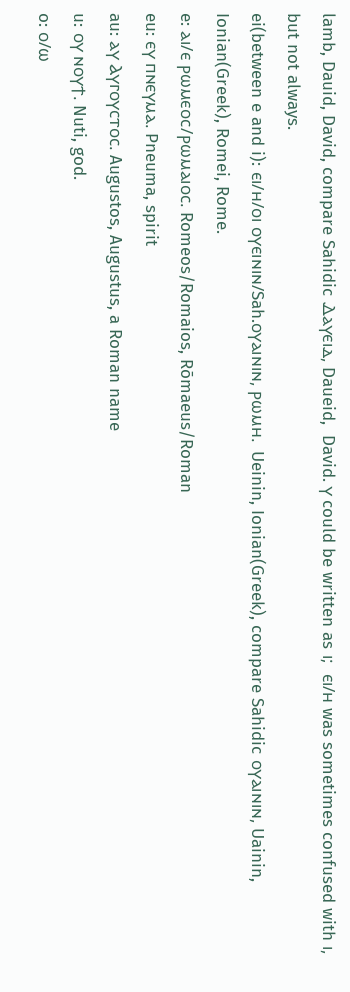lamb, Dauid, David, compare Sahidic Ⲇⲁⲩⲉⲓⲇ, Daueid,  David. ⲩ could be written as ⲓ;  ⲉⲓ/ⲏ was sometimes confused with ⲓ, but not always.
ei(between e and i): ⲉⲓ/ⲏ/ⲟⲓ ⲟⲩⲉⲓⲛⲓⲛ/Sah.ⲟⲩⲁⲓⲛⲓⲛ, ⲣⲱⲙⲏ.  Ueinin, Ionian(Greek), compare Sahidic ⲟⲩⲁⲓⲛⲓⲛ, Uainin, Ionian(Greek), Romei, Rome.
e: ⲁⲓ/ⲉ ⲣⲱⲙⲉⲟⲥ/ⲣⲱⲙⲁⲓⲟⲥ. Romeos/Romaios, Rōmaeus/Roman
eu: ⲉⲩ ⲡⲛⲉⲩⲙⲁ. Pneuma, spirit
au: ⲁⲩ Ⲁⲩⲅⲟⲩⲥⲧⲟⲥ. Augustos, Augustus, a Roman name
u: ⲟⲩ ⲛⲟⲩϯ. Nuti, god.
o: ⲟ/ⲱ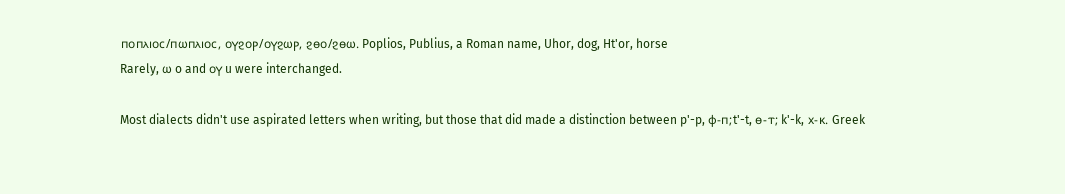ⲡⲟⲡⲗⲓⲟⲥ/ⲡⲱⲡⲗⲓⲟⲥ, ⲟⲩϩⲟⲣ/ⲟⲩϩⲱⲣ, ϩⲑⲟ/ϩⲑⲱ. Poplios, Publius, a Roman name, Uhor, dog, Ht'or, horse
Rarely, ⲱ o and ⲟⲩ u were interchanged.

Most dialects didn't use aspirated letters when writing, but those that did made a distinction between p'-p, ⲫ-ⲡ;t'-t, ⲑ-ⲧ; k'-k, ⲭ-ⲕ. Greek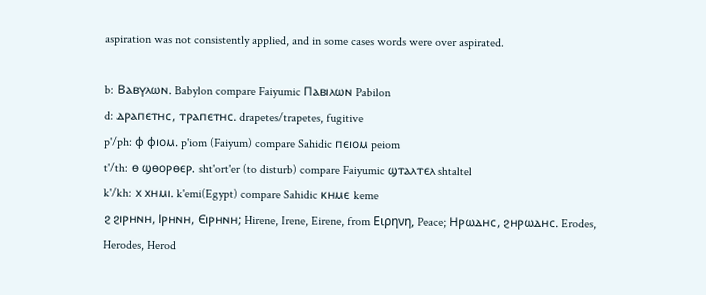aspiration was not consistently applied, and in some cases words were over aspirated.

b: Ⲃⲁⲃⲩⲗⲱⲛ. Babylon compare Faiyumic Ⲡⲁⲃⲓⲗⲱⲛ Pabilon
d: ⲇⲣⲁⲡⲉⲧⲏⲥ, ⲧⲣⲁⲡⲉⲧⲏⲥ. drapetes/trapetes, fugitive
p'/ph: ⲫ ⲫⲓⲟⲙ. p'iom (Faiyum) compare Sahidic ⲡⲉⲓⲟⲙ peiom
t'/th: ⲑ ϣⲑⲟⲣⲑⲉⲣ. sht'ort'er (to disturb) compare Faiyumic ϣⲧⲁⲗⲧⲉⲗ shtaltel
k'/kh: ⲭ ⲭⲏⲙⲓ. k'emi(Egypt) compare Sahidic ⲕⲏⲙⲉ keme
ϩ ϩⲓⲣⲏⲛⲏ, Ⲓⲣⲏⲛⲏ, Ⲉⲓⲣⲏⲛⲏ; Hirene, Irene, Eirene, from Ειρηνη, Peace; Ⲏⲣⲱⲇⲏⲥ, ϩⲏⲣⲱⲇⲏⲥ. Erodes, Herodes, Herod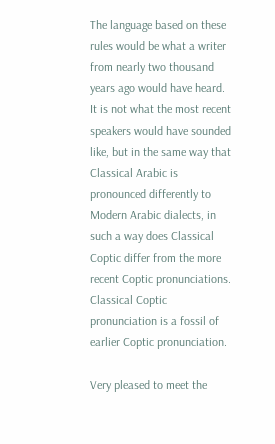The language based on these rules would be what a writer from nearly two thousand years ago would have heard. It is not what the most recent speakers would have sounded like, but in the same way that Classical Arabic is pronounced differently to Modern Arabic dialects, in such a way does Classical Coptic differ from the more recent Coptic pronunciations. Classical Coptic pronunciation is a fossil of earlier Coptic pronunciation.

Very pleased to meet the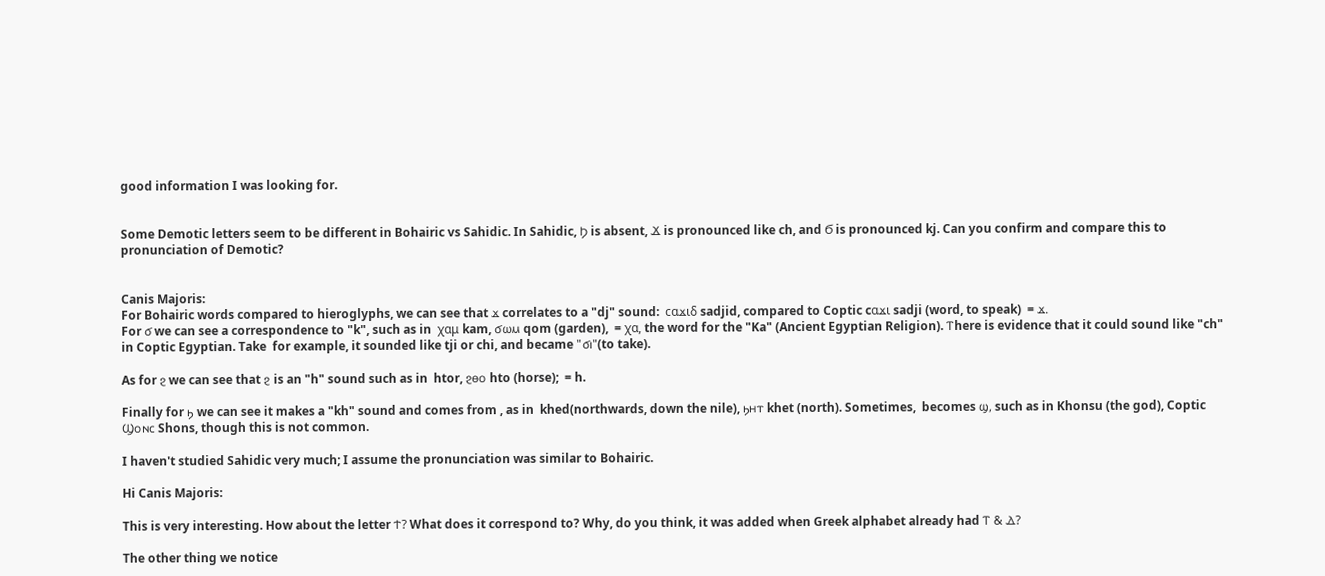good information I was looking for.


Some Demotic letters seem to be different in Bohairic vs Sahidic. In Sahidic, Ϧ is absent, Ϫ is pronounced like ch, and Ϭ is pronounced kj. Can you confirm and compare this to pronunciation of Demotic?


Canis Majoris:
For Bohairic words compared to hieroglyphs, we can see that ϫ correlates to a "dj" sound:  cαϫιδ sadjid, compared to Coptic cαϫι sadji (word, to speak)  = ϫ.
For ϭ we can see a correspondence to "k", such as in  χαμ kam, ϭⲱⲙ qom (garden),  = χα, the word for the "Ka" (Ancient Egyptian Religion). Ⲧhere is evidence that it could sound like "ch" in Coptic Egyptian. Take  for example, it sounded like tji or chi, and became "ϭⲓ"(to take).

As for ϩ we can see that ϩ is an "h" sound such as in  htor, ϩⲑⲟ hto (horse);  = h.

Finally for ϧ we can see it makes a "kh" sound and comes from , as in  khed(northwards, down the nile), ϧⲏⲧ khet (north). Sometimes,  becomes ϣ, such as in Khonsu (the god), Coptic Ϣⲟⲛⲥ Shons, though this is not common.

I haven't studied Sahidic very much; I assume the pronunciation was similar to Bohairic.

Hi Canis Majoris:

This is very interesting. How about the letter Ϯ? What does it correspond to? Why, do you think, it was added when Greek alphabet already had Ⲧ & Ⲇ?

The other thing we notice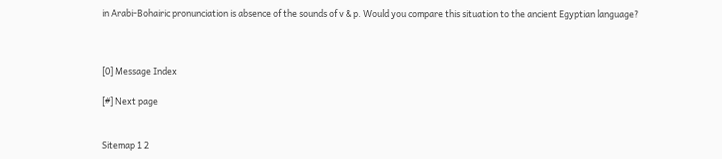in Arabi-Bohairic pronunciation is absence of the sounds of v & p. Would you compare this situation to the ancient Egyptian language?



[0] Message Index

[#] Next page


Sitemap 1 2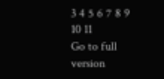3 4 5 6 7 8 9 10 11
Go to full version